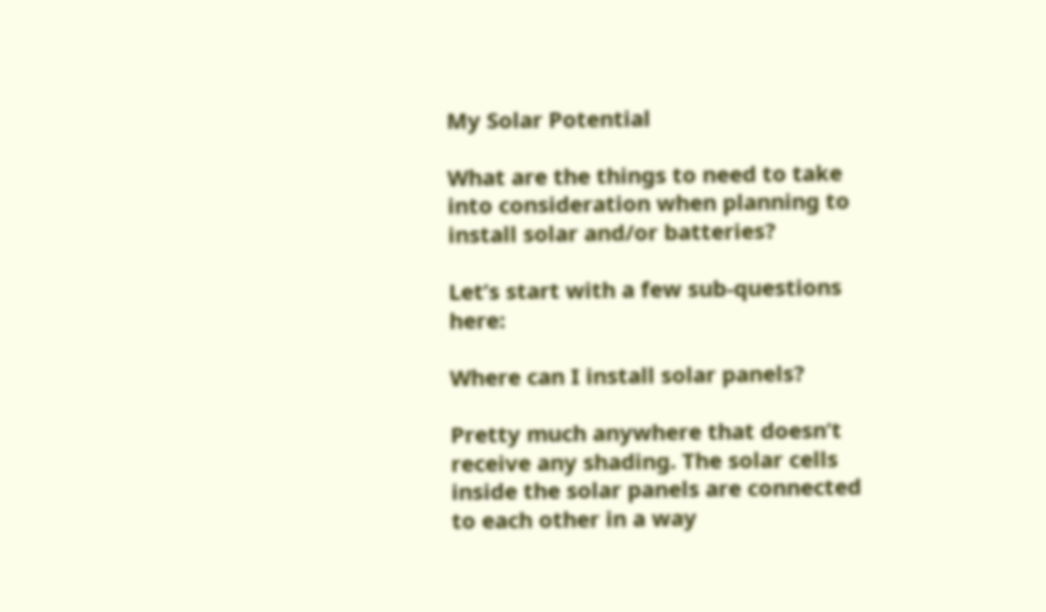My Solar Potential

What are the things to need to take into consideration when planning to install solar and/or batteries?

Let’s start with a few sub-questions here:

Where can I install solar panels?

Pretty much anywhere that doesn’t receive any shading. The solar cells inside the solar panels are connected to each other in a way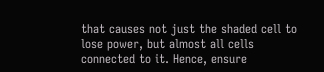that causes not just the shaded cell to lose power, but almost all cells connected to it. Hence, ensure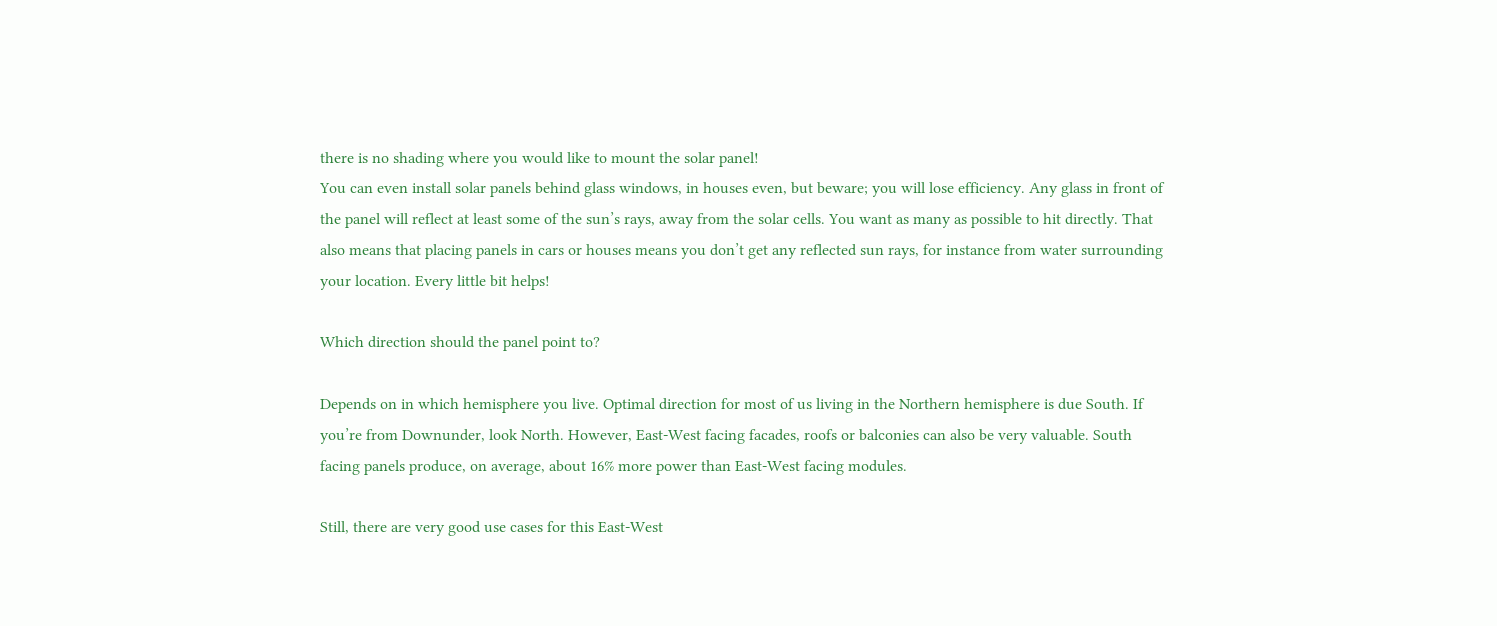there is no shading where you would like to mount the solar panel!
You can even install solar panels behind glass windows, in houses even, but beware; you will lose efficiency. Any glass in front of the panel will reflect at least some of the sun’s rays, away from the solar cells. You want as many as possible to hit directly. That also means that placing panels in cars or houses means you don’t get any reflected sun rays, for instance from water surrounding your location. Every little bit helps!

Which direction should the panel point to?

Depends on in which hemisphere you live. Optimal direction for most of us living in the Northern hemisphere is due South. If you’re from Downunder, look North. However, East-West facing facades, roofs or balconies can also be very valuable. South facing panels produce, on average, about 16% more power than East-West facing modules.

Still, there are very good use cases for this East-West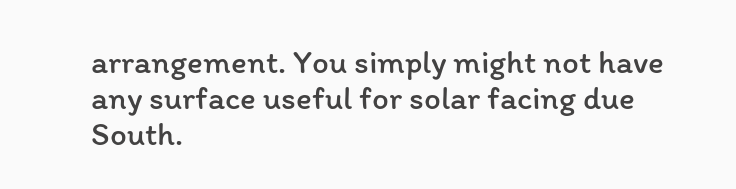arrangement. You simply might not have any surface useful for solar facing due South.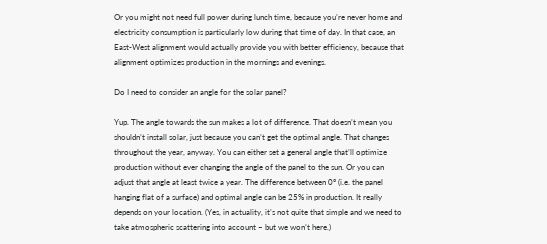Or you might not need full power during lunch time, because you’re never home and electricity consumption is particularly low during that time of day. In that case, an East-West alignment would actually provide you with better efficiency, because that alignment optimizes production in the mornings and evenings.

Do I need to consider an angle for the solar panel?

Yup. The angle towards the sun makes a lot of difference. That doesn’t mean you shouldn’t install solar, just because you can’t get the optimal angle. That changes throughout the year, anyway. You can either set a general angle that’ll optimize production without ever changing the angle of the panel to the sun. Or you can adjust that angle at least twice a year. The difference between 0° (i.e. the panel hanging flat of a surface) and optimal angle can be 25% in production. It really depends on your location. (Yes, in actuality, it’s not quite that simple and we need to take atmospheric scattering into account – but we won’t here.)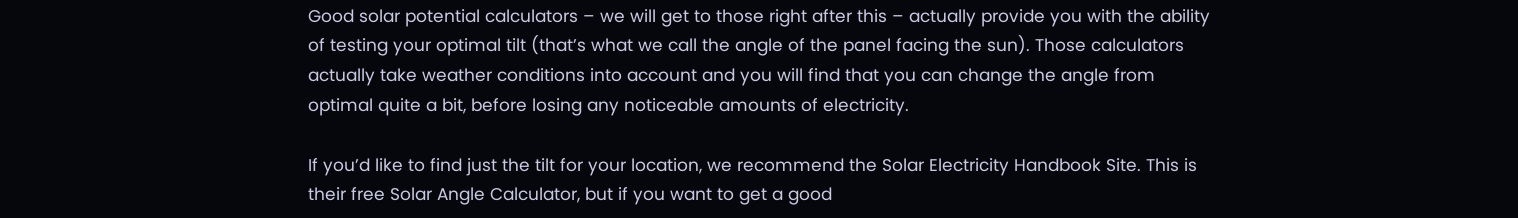Good solar potential calculators – we will get to those right after this – actually provide you with the ability of testing your optimal tilt (that’s what we call the angle of the panel facing the sun). Those calculators actually take weather conditions into account and you will find that you can change the angle from optimal quite a bit, before losing any noticeable amounts of electricity.

If you’d like to find just the tilt for your location, we recommend the Solar Electricity Handbook Site. This is their free Solar Angle Calculator, but if you want to get a good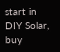start in DIY Solar, buy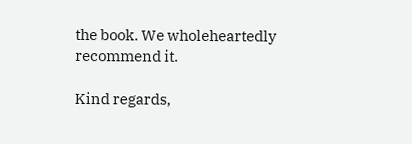the book. We wholeheartedly recommend it.

Kind regards,